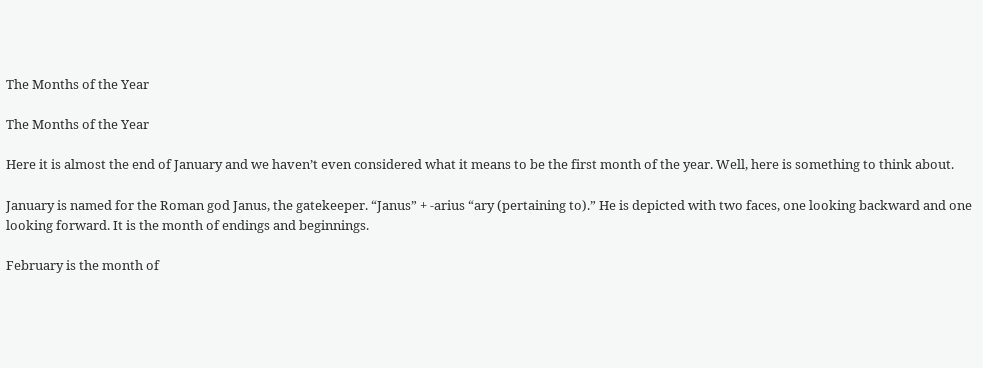The Months of the Year

The Months of the Year

Here it is almost the end of January and we haven’t even considered what it means to be the first month of the year. Well, here is something to think about.

January is named for the Roman god Janus, the gatekeeper. “Janus” + -arius “ary (pertaining to).” He is depicted with two faces, one looking backward and one looking forward. It is the month of endings and beginnings.

February is the month of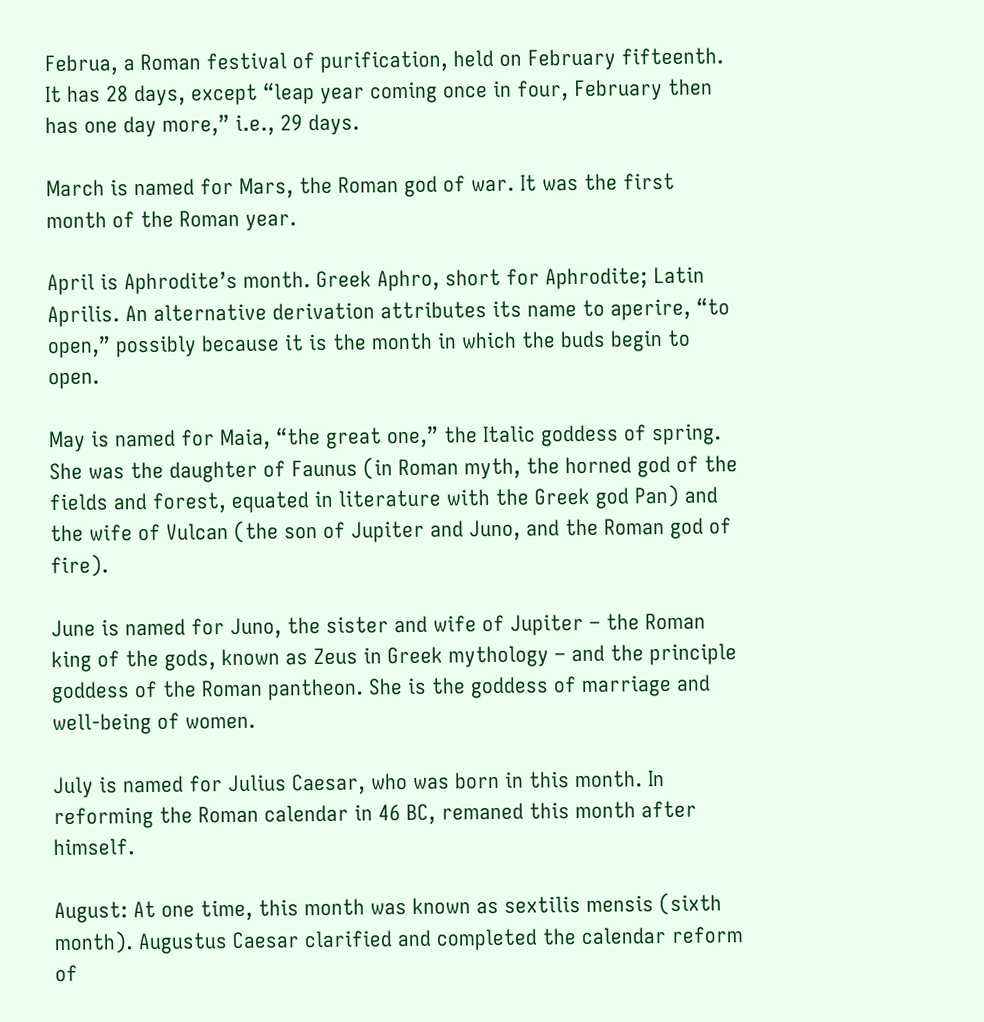Februa, a Roman festival of purification, held on February fifteenth. It has 28 days, except “leap year coming once in four, February then has one day more,” i.e., 29 days.

March is named for Mars, the Roman god of war. It was the first month of the Roman year.

April is Aphrodite’s month. Greek Aphro, short for Aphrodite; Latin Aprilis. An alternative derivation attributes its name to aperire, “to open,” possibly because it is the month in which the buds begin to open.

May is named for Maia, “the great one,” the Italic goddess of spring. She was the daughter of Faunus (in Roman myth, the horned god of the fields and forest, equated in literature with the Greek god Pan) and the wife of Vulcan (the son of Jupiter and Juno, and the Roman god of fire).

June is named for Juno, the sister and wife of Jupiter – the Roman king of the gods, known as Zeus in Greek mythology – and the principle goddess of the Roman pantheon. She is the goddess of marriage and well-being of women.

July is named for Julius Caesar, who was born in this month. In reforming the Roman calendar in 46 BC, remaned this month after himself.

August: At one time, this month was known as sextilis mensis (sixth month). Augustus Caesar clarified and completed the calendar reform of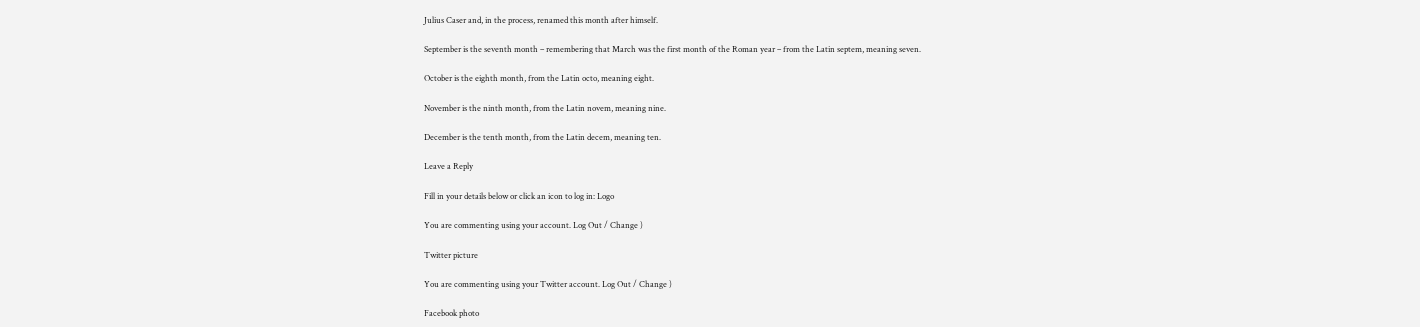Julius Caser and, in the process, renamed this month after himself.

September is the seventh month – remembering that March was the first month of the Roman year – from the Latin septem, meaning seven.

October is the eighth month, from the Latin octo, meaning eight.

November is the ninth month, from the Latin novem, meaning nine.

December is the tenth month, from the Latin decem, meaning ten.

Leave a Reply

Fill in your details below or click an icon to log in: Logo

You are commenting using your account. Log Out / Change )

Twitter picture

You are commenting using your Twitter account. Log Out / Change )

Facebook photo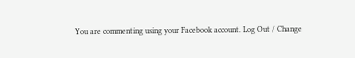You are commenting using your Facebook account. Log Out / Change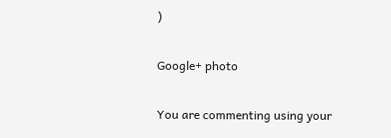)

Google+ photo

You are commenting using your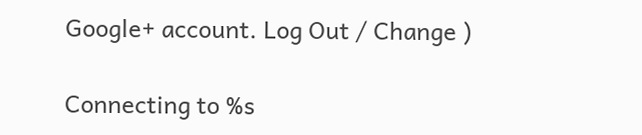Google+ account. Log Out / Change )

Connecting to %s